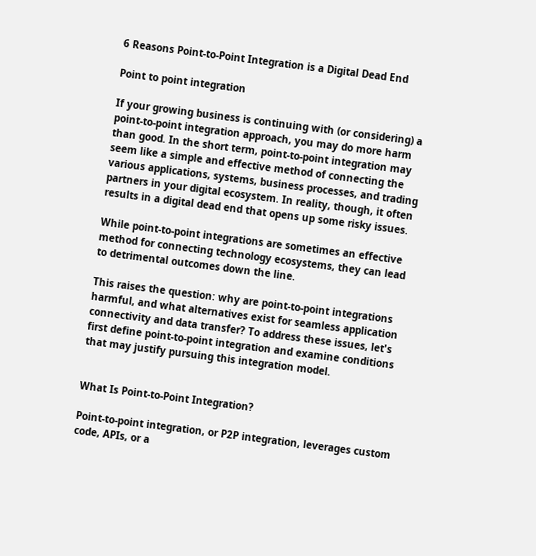6 Reasons Point-to-Point Integration is a Digital Dead End

Point to point integration

If your growing business is continuing with (or considering) a point-to-point integration approach, you may do more harm than good. In the short term, point-to-point integration may seem like a simple and effective method of connecting the various applications, systems, business processes, and trading partners in your digital ecosystem. In reality, though, it often results in a digital dead end that opens up some risky issues.

While point-to-point integrations are sometimes an effective method for connecting technology ecosystems, they can lead to detrimental outcomes down the line.

This raises the question: why are point-to-point integrations harmful, and what alternatives exist for seamless application connectivity and data transfer? To address these issues, let's first define point-to-point integration and examine conditions that may justify pursuing this integration model.


What Is Point-to-Point Integration?

Point-to-point integration, or P2P integration, leverages custom code, APIs, or a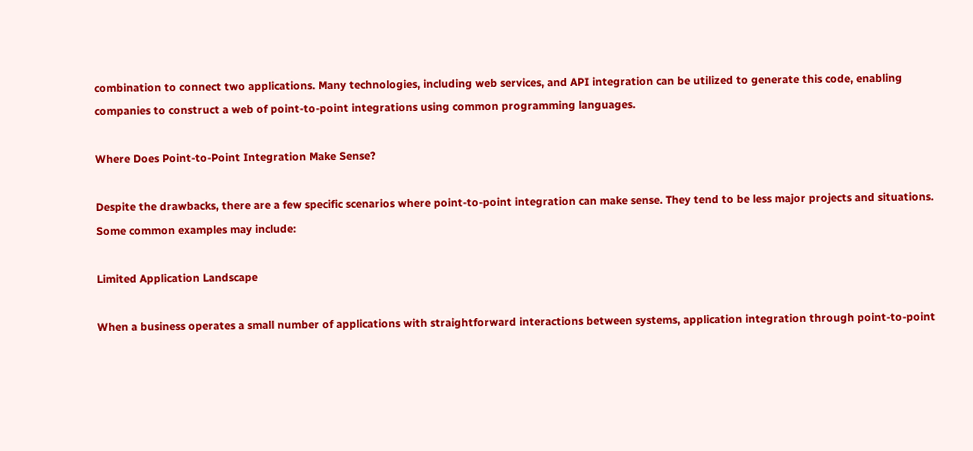combination to connect two applications. Many technologies, including web services, and API integration can be utilized to generate this code, enabling companies to construct a web of point-to-point integrations using common programming languages.

Where Does Point-to-Point Integration Make Sense?

Despite the drawbacks, there are a few specific scenarios where point-to-point integration can make sense. They tend to be less major projects and situations. Some common examples may include:

Limited Application Landscape

When a business operates a small number of applications with straightforward interactions between systems, application integration through point-to-point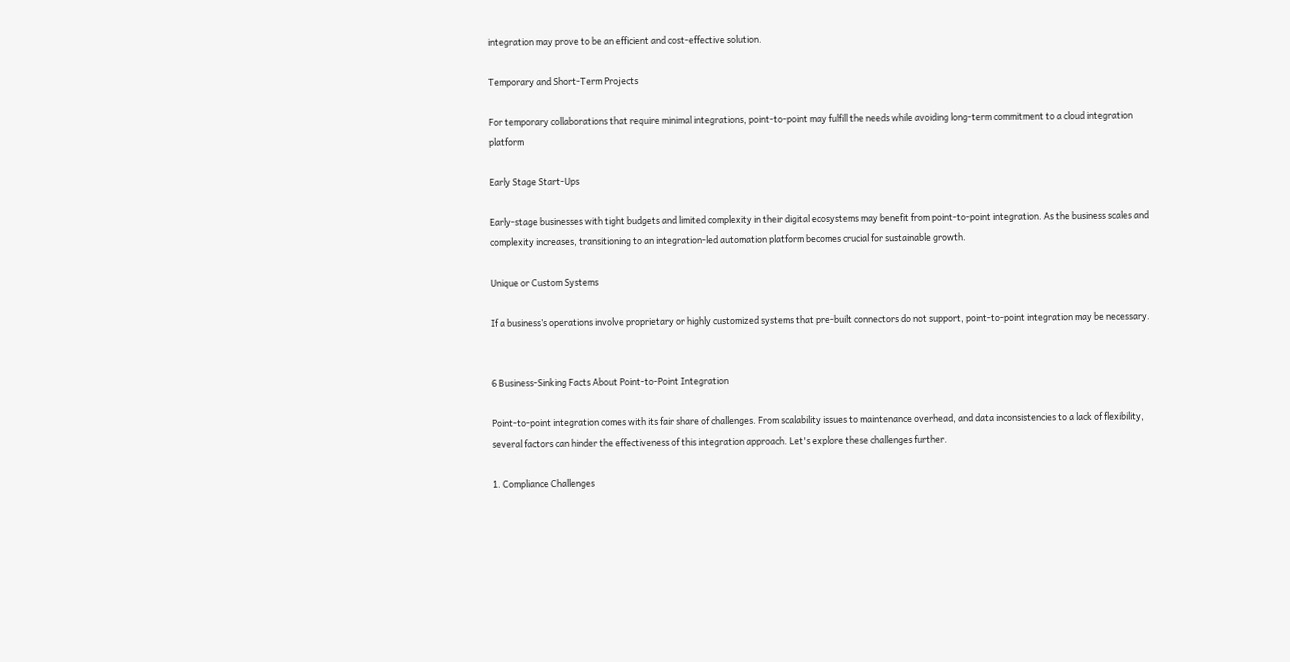integration may prove to be an efficient and cost-effective solution.

Temporary and Short-Term Projects

For temporary collaborations that require minimal integrations, point-to-point may fulfill the needs while avoiding long-term commitment to a cloud integration platform

Early Stage Start-Ups

Early-stage businesses with tight budgets and limited complexity in their digital ecosystems may benefit from point-to-point integration. As the business scales and complexity increases, transitioning to an integration-led automation platform becomes crucial for sustainable growth.

Unique or Custom Systems

If a business’s operations involve proprietary or highly customized systems that pre-built connectors do not support, point-to-point integration may be necessary.


6 Business-Sinking Facts About Point-to-Point Integration

Point-to-point integration comes with its fair share of challenges. From scalability issues to maintenance overhead, and data inconsistencies to a lack of flexibility, several factors can hinder the effectiveness of this integration approach. Let's explore these challenges further.

1. Compliance Challenges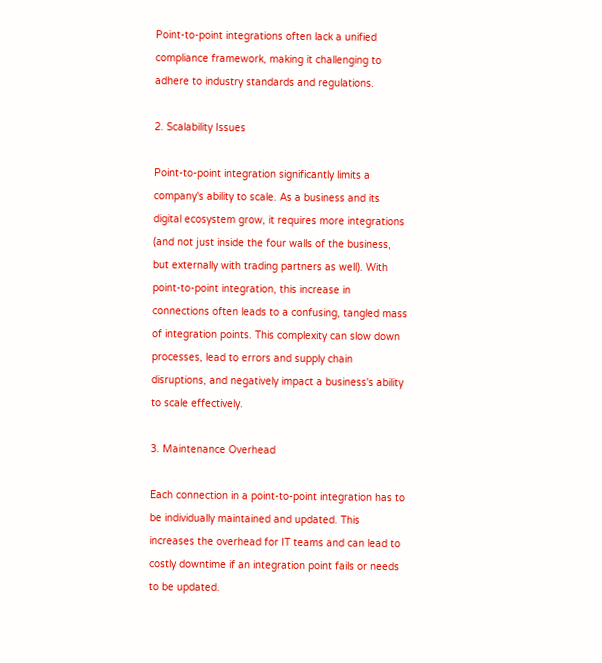Point-to-point integrations often lack a unified compliance framework, making it challenging to adhere to industry standards and regulations.

2. Scalability Issues

Point-to-point integration significantly limits a company's ability to scale. As a business and its digital ecosystem grow, it requires more integrations (and not just inside the four walls of the business, but externally with trading partners as well). With point-to-point integration, this increase in connections often leads to a confusing, tangled mass of integration points. This complexity can slow down processes, lead to errors and supply chain disruptions, and negatively impact a business's ability to scale effectively.

3. Maintenance Overhead

Each connection in a point-to-point integration has to be individually maintained and updated. This increases the overhead for IT teams and can lead to costly downtime if an integration point fails or needs to be updated.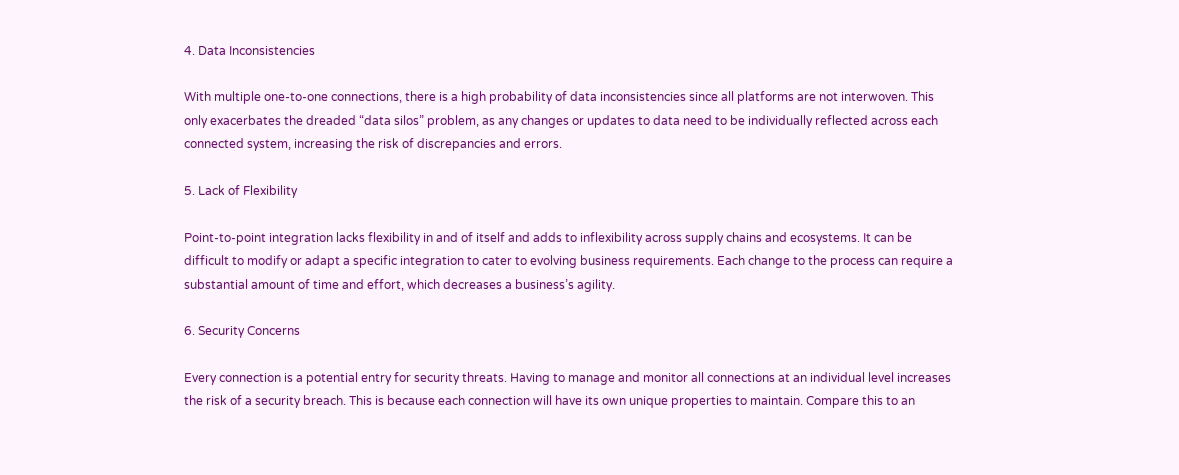4. Data Inconsistencies

With multiple one-to-one connections, there is a high probability of data inconsistencies since all platforms are not interwoven. This only exacerbates the dreaded “data silos” problem, as any changes or updates to data need to be individually reflected across each connected system, increasing the risk of discrepancies and errors.

5. Lack of Flexibility

Point-to-point integration lacks flexibility in and of itself and adds to inflexibility across supply chains and ecosystems. It can be difficult to modify or adapt a specific integration to cater to evolving business requirements. Each change to the process can require a substantial amount of time and effort, which decreases a business’s agility.

6. Security Concerns

Every connection is a potential entry for security threats. Having to manage and monitor all connections at an individual level increases the risk of a security breach. This is because each connection will have its own unique properties to maintain. Compare this to an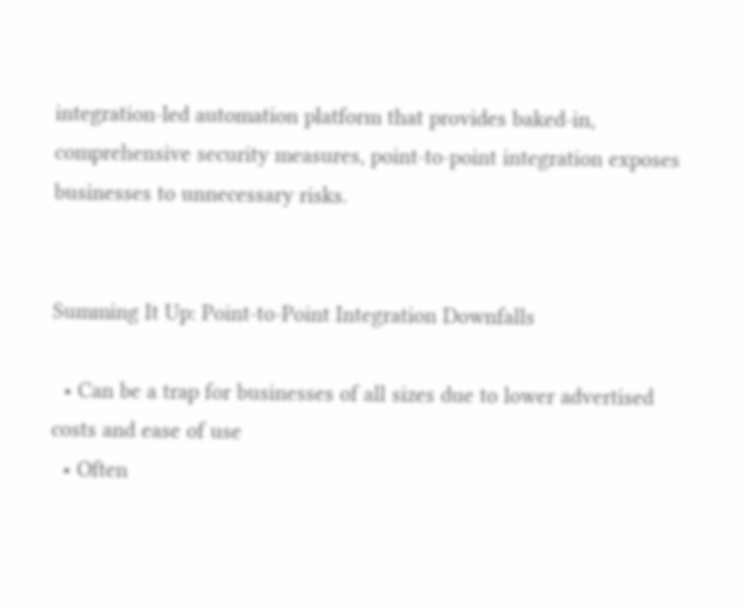integration-led automation platform that provides baked-in, comprehensive security measures, point-to-point integration exposes businesses to unnecessary risks.


Summing It Up: Point-to-Point Integration Downfalls

  • Can be a trap for businesses of all sizes due to lower advertised costs and ease of use
  • Often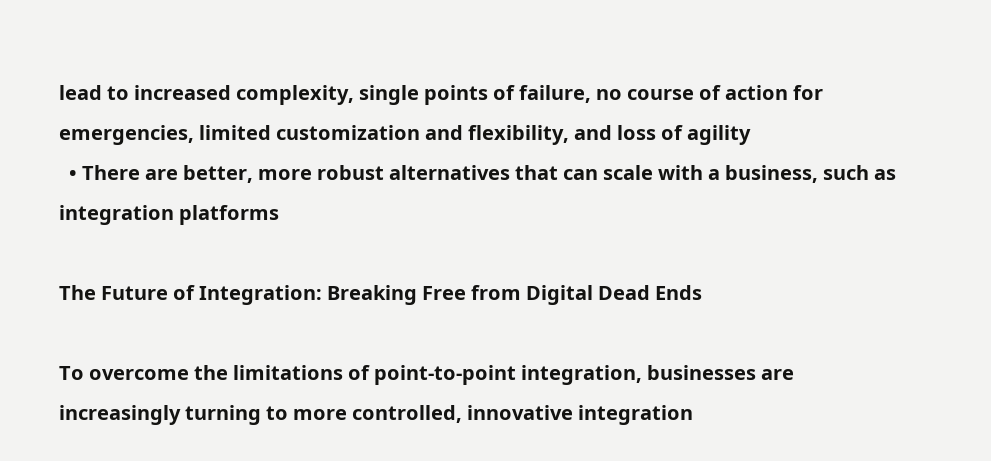lead to increased complexity, single points of failure, no course of action for emergencies, limited customization and flexibility, and loss of agility
  • There are better, more robust alternatives that can scale with a business, such as integration platforms

The Future of Integration: Breaking Free from Digital Dead Ends

To overcome the limitations of point-to-point integration, businesses are increasingly turning to more controlled, innovative integration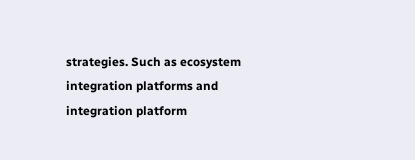strategies. Such as ecosystem integration platforms and integration platform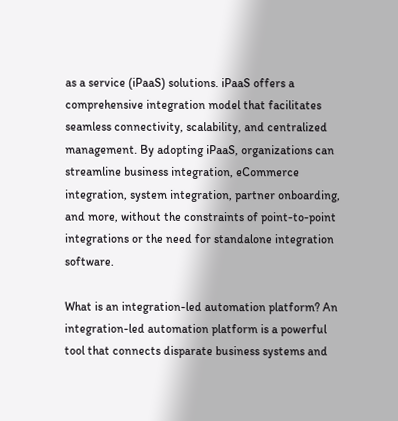as a service (iPaaS) solutions. iPaaS offers a comprehensive integration model that facilitates seamless connectivity, scalability, and centralized management. By adopting iPaaS, organizations can streamline business integration, eCommerce integration, system integration, partner onboarding, and more, without the constraints of point-to-point integrations or the need for standalone integration software.

What is an integration-led automation platform? An integration-led automation platform is a powerful tool that connects disparate business systems and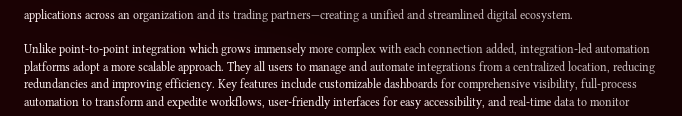applications across an organization and its trading partners—creating a unified and streamlined digital ecosystem.

Unlike point-to-point integration which grows immensely more complex with each connection added, integration-led automation platforms adopt a more scalable approach. They all users to manage and automate integrations from a centralized location, reducing redundancies and improving efficiency. Key features include customizable dashboards for comprehensive visibility, full-process automation to transform and expedite workflows, user-friendly interfaces for easy accessibility, and real-time data to monitor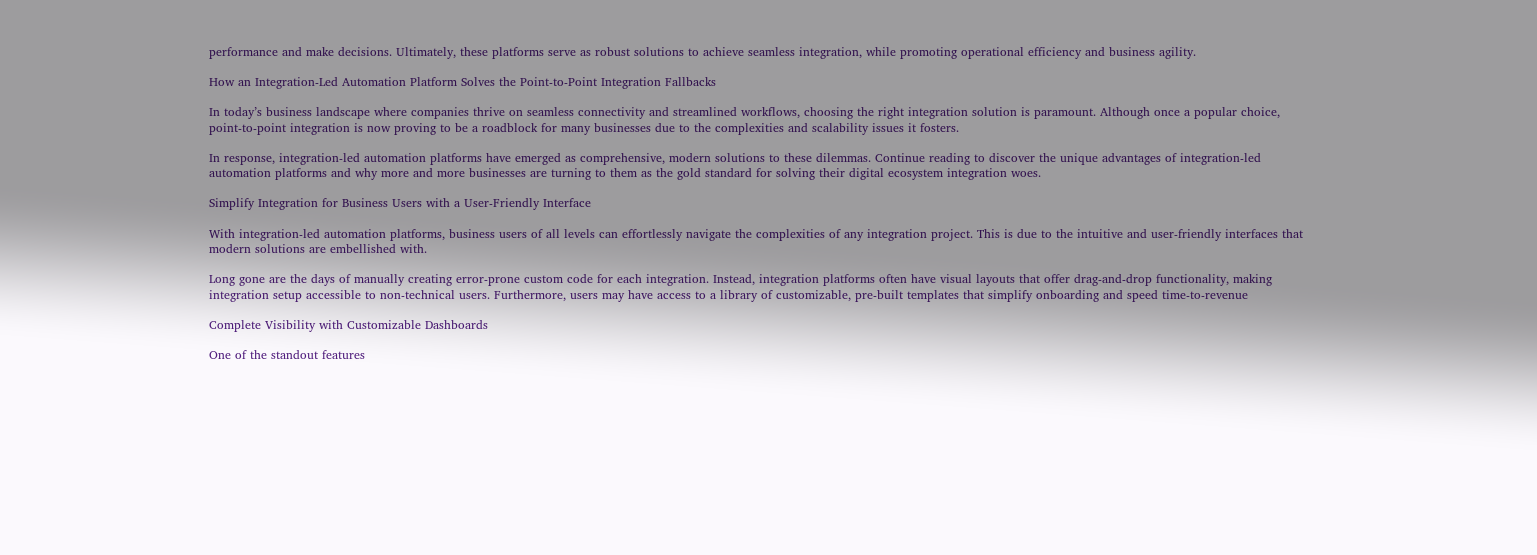performance and make decisions. Ultimately, these platforms serve as robust solutions to achieve seamless integration, while promoting operational efficiency and business agility.

How an Integration-Led Automation Platform Solves the Point-to-Point Integration Fallbacks

In today’s business landscape where companies thrive on seamless connectivity and streamlined workflows, choosing the right integration solution is paramount. Although once a popular choice, point-to-point integration is now proving to be a roadblock for many businesses due to the complexities and scalability issues it fosters.

In response, integration-led automation platforms have emerged as comprehensive, modern solutions to these dilemmas. Continue reading to discover the unique advantages of integration-led automation platforms and why more and more businesses are turning to them as the gold standard for solving their digital ecosystem integration woes.

Simplify Integration for Business Users with a User-Friendly Interface

With integration-led automation platforms, business users of all levels can effortlessly navigate the complexities of any integration project. This is due to the intuitive and user-friendly interfaces that modern solutions are embellished with.

Long gone are the days of manually creating error-prone custom code for each integration. Instead, integration platforms often have visual layouts that offer drag-and-drop functionality, making integration setup accessible to non-technical users. Furthermore, users may have access to a library of customizable, pre-built templates that simplify onboarding and speed time-to-revenue

Complete Visibility with Customizable Dashboards

One of the standout features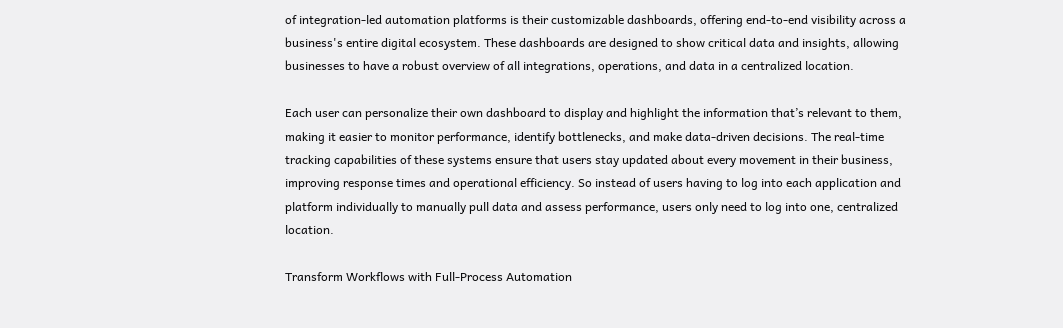of integration-led automation platforms is their customizable dashboards, offering end-to-end visibility across a business's entire digital ecosystem. These dashboards are designed to show critical data and insights, allowing businesses to have a robust overview of all integrations, operations, and data in a centralized location.

Each user can personalize their own dashboard to display and highlight the information that’s relevant to them, making it easier to monitor performance, identify bottlenecks, and make data-driven decisions. The real-time tracking capabilities of these systems ensure that users stay updated about every movement in their business, improving response times and operational efficiency. So instead of users having to log into each application and platform individually to manually pull data and assess performance, users only need to log into one, centralized location.

Transform Workflows with Full-Process Automation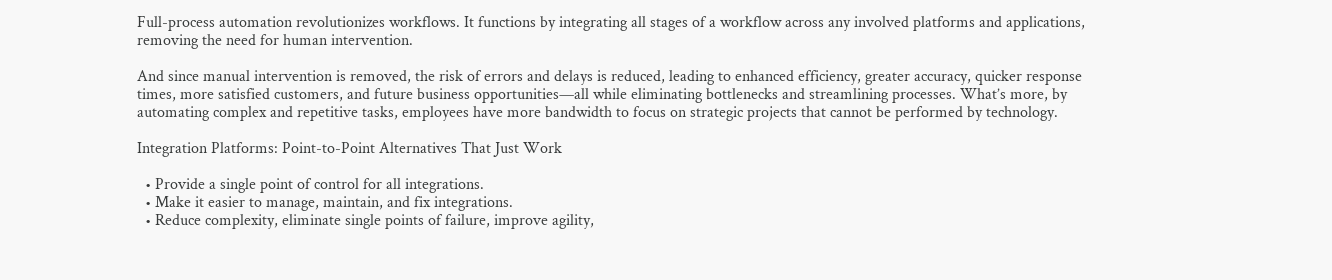Full-process automation revolutionizes workflows. It functions by integrating all stages of a workflow across any involved platforms and applications, removing the need for human intervention.

And since manual intervention is removed, the risk of errors and delays is reduced, leading to enhanced efficiency, greater accuracy, quicker response times, more satisfied customers, and future business opportunities—all while eliminating bottlenecks and streamlining processes. What’s more, by automating complex and repetitive tasks, employees have more bandwidth to focus on strategic projects that cannot be performed by technology.

Integration Platforms: Point-to-Point Alternatives That Just Work

  • Provide a single point of control for all integrations.
  • Make it easier to manage, maintain, and fix integrations.
  • Reduce complexity, eliminate single points of failure, improve agility,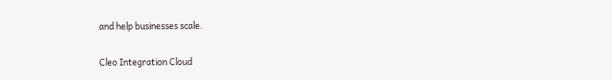and help businesses scale.

Cleo Integration Cloud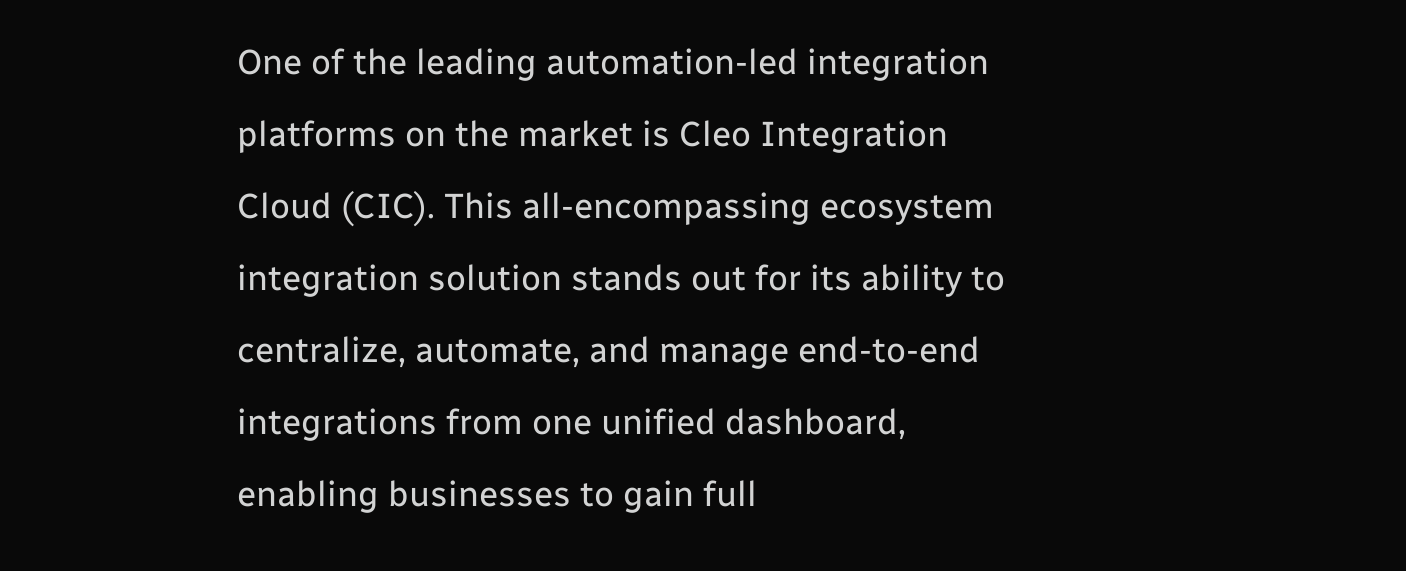One of the leading automation-led integration platforms on the market is Cleo Integration Cloud (CIC). This all-encompassing ecosystem integration solution stands out for its ability to centralize, automate, and manage end-to-end integrations from one unified dashboard, enabling businesses to gain full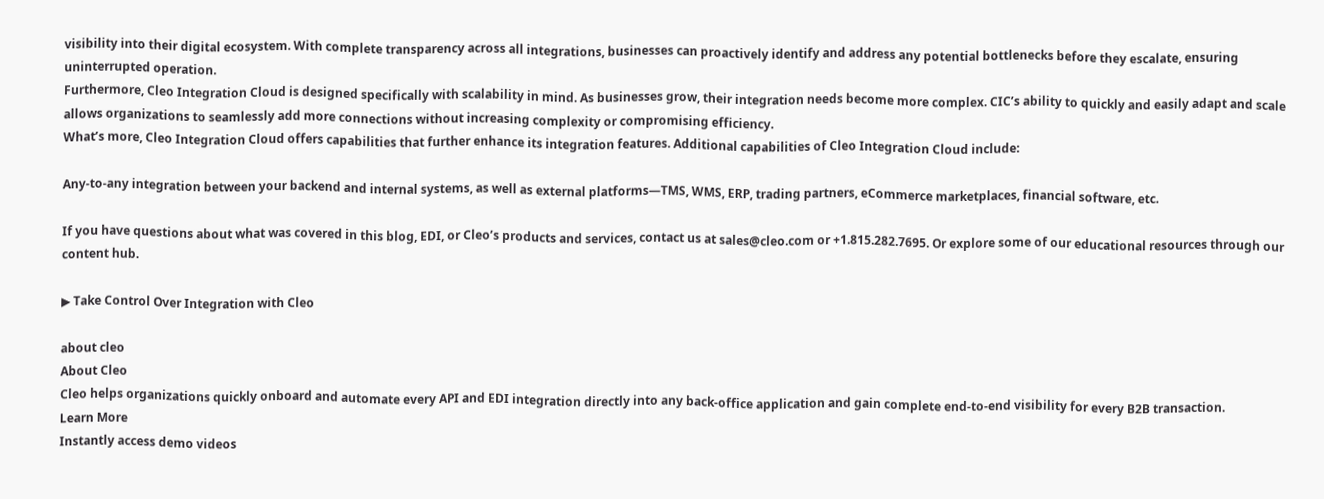visibility into their digital ecosystem. With complete transparency across all integrations, businesses can proactively identify and address any potential bottlenecks before they escalate, ensuring uninterrupted operation.
Furthermore, Cleo Integration Cloud is designed specifically with scalability in mind. As businesses grow, their integration needs become more complex. CIC’s ability to quickly and easily adapt and scale allows organizations to seamlessly add more connections without increasing complexity or compromising efficiency.
What’s more, Cleo Integration Cloud offers capabilities that further enhance its integration features. Additional capabilities of Cleo Integration Cloud include:

Any-to-any integration between your backend and internal systems, as well as external platforms—TMS, WMS, ERP, trading partners, eCommerce marketplaces, financial software, etc.

If you have questions about what was covered in this blog, EDI, or Cleo’s products and services, contact us at sales@cleo.com or +1.815.282.7695. Or explore some of our educational resources through our content hub.

▶ Take Control Over Integration with Cleo

about cleo
About Cleo
Cleo helps organizations quickly onboard and automate every API and EDI integration directly into any back-office application and gain complete end-to-end visibility for every B2B transaction.
Learn More
Instantly access demo videos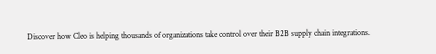Discover how Cleo is helping thousands of organizations take control over their B2B supply chain integrations.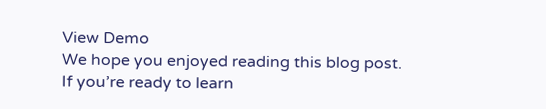View Demo
We hope you enjoyed reading this blog post.
If you’re ready to learn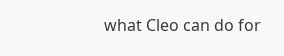what Cleo can do for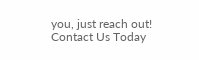you, just reach out!
Contact Us Today